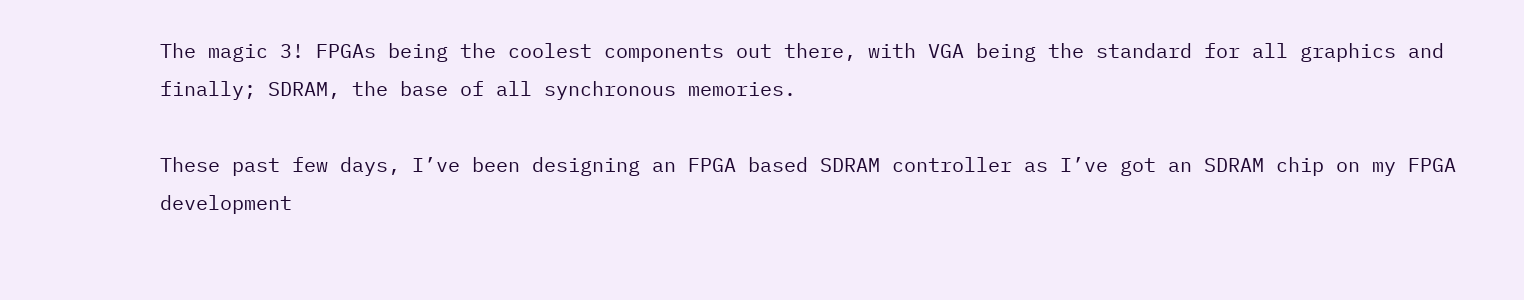The magic 3! FPGAs being the coolest components out there, with VGA being the standard for all graphics and finally; SDRAM, the base of all synchronous memories.

These past few days, I’ve been designing an FPGA based SDRAM controller as I’ve got an SDRAM chip on my FPGA development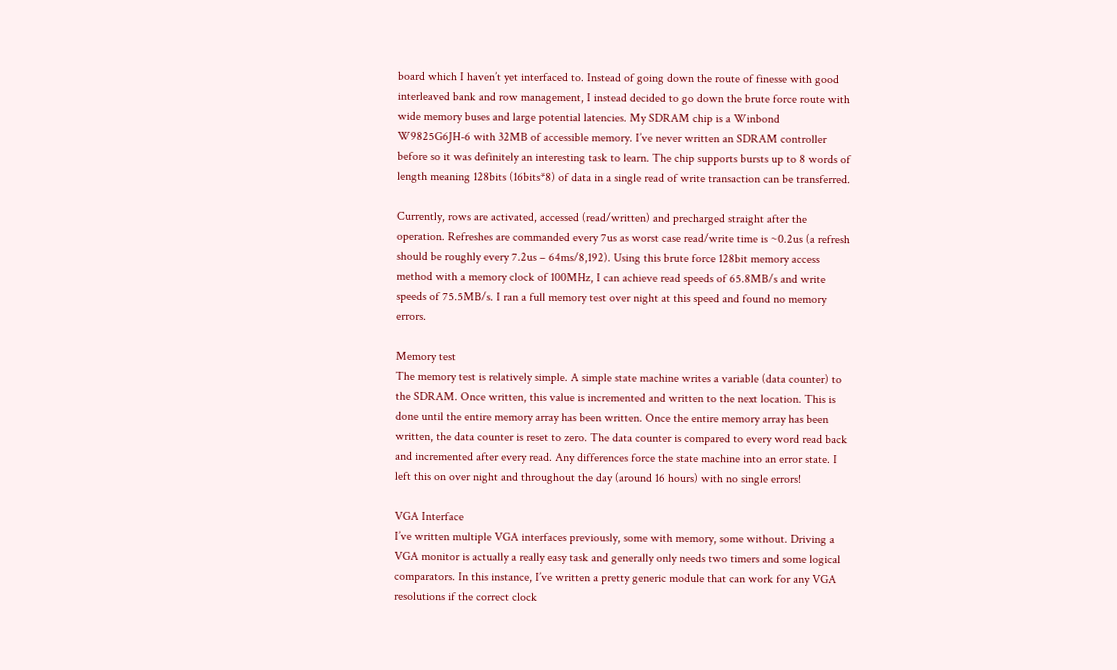board which I haven’t yet interfaced to. Instead of going down the route of finesse with good interleaved bank and row management, I instead decided to go down the brute force route with wide memory buses and large potential latencies. My SDRAM chip is a Winbond W9825G6JH-6 with 32MB of accessible memory. I’ve never written an SDRAM controller before so it was definitely an interesting task to learn. The chip supports bursts up to 8 words of length meaning 128bits (16bits*8) of data in a single read of write transaction can be transferred.

Currently, rows are activated, accessed (read/written) and precharged straight after the operation. Refreshes are commanded every 7us as worst case read/write time is ~0.2us (a refresh should be roughly every 7.2us – 64ms/8,192). Using this brute force 128bit memory access method with a memory clock of 100MHz, I can achieve read speeds of 65.8MB/s and write speeds of 75.5MB/s. I ran a full memory test over night at this speed and found no memory errors.

Memory test
The memory test is relatively simple. A simple state machine writes a variable (data counter) to the SDRAM. Once written, this value is incremented and written to the next location. This is done until the entire memory array has been written. Once the entire memory array has been written, the data counter is reset to zero. The data counter is compared to every word read back and incremented after every read. Any differences force the state machine into an error state. I left this on over night and throughout the day (around 16 hours) with no single errors!

VGA Interface
I’ve written multiple VGA interfaces previously, some with memory, some without. Driving a VGA monitor is actually a really easy task and generally only needs two timers and some logical comparators. In this instance, I’ve written a pretty generic module that can work for any VGA resolutions if the correct clock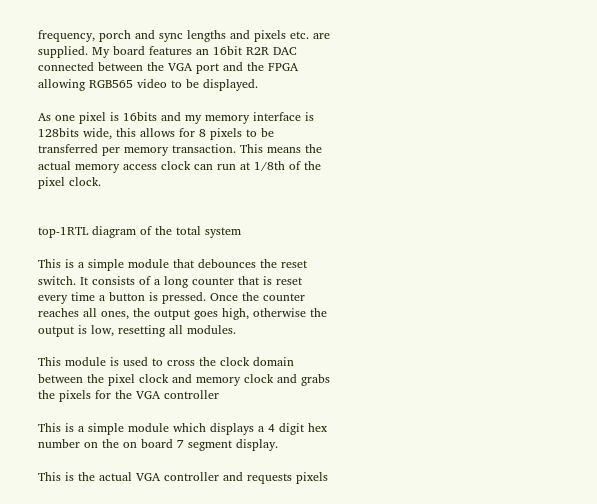frequency, porch and sync lengths and pixels etc. are supplied. My board features an 16bit R2R DAC connected between the VGA port and the FPGA allowing RGB565 video to be displayed.

As one pixel is 16bits and my memory interface is 128bits wide, this allows for 8 pixels to be transferred per memory transaction. This means the actual memory access clock can run at 1/8th of the pixel clock.


top-1RTL diagram of the total system

This is a simple module that debounces the reset switch. It consists of a long counter that is reset every time a button is pressed. Once the counter reaches all ones, the output goes high, otherwise the output is low, resetting all modules.

This module is used to cross the clock domain between the pixel clock and memory clock and grabs the pixels for the VGA controller

This is a simple module which displays a 4 digit hex number on the on board 7 segment display.

This is the actual VGA controller and requests pixels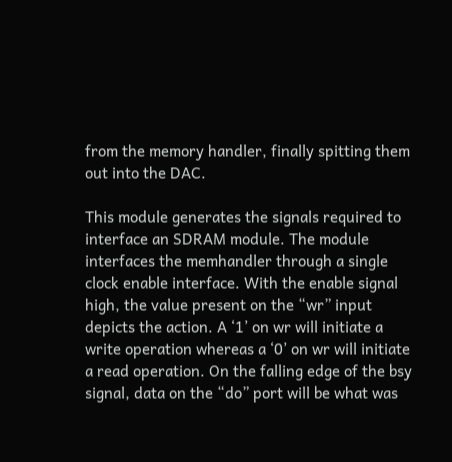from the memory handler, finally spitting them out into the DAC.

This module generates the signals required to interface an SDRAM module. The module interfaces the memhandler through a single clock enable interface. With the enable signal high, the value present on the “wr” input depicts the action. A ‘1’ on wr will initiate a write operation whereas a ‘0’ on wr will initiate a read operation. On the falling edge of the bsy signal, data on the “do” port will be what was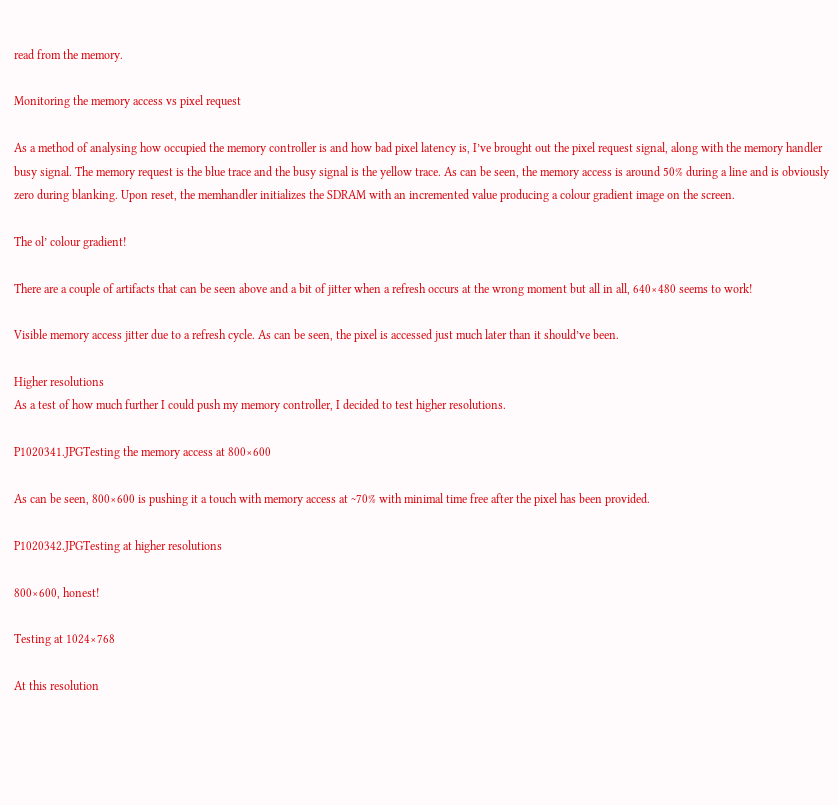read from the memory.

Monitoring the memory access vs pixel request

As a method of analysing how occupied the memory controller is and how bad pixel latency is, I’ve brought out the pixel request signal, along with the memory handler busy signal. The memory request is the blue trace and the busy signal is the yellow trace. As can be seen, the memory access is around 50% during a line and is obviously zero during blanking. Upon reset, the memhandler initializes the SDRAM with an incremented value producing a colour gradient image on the screen.

The ol’ colour gradient!

There are a couple of artifacts that can be seen above and a bit of jitter when a refresh occurs at the wrong moment but all in all, 640×480 seems to work!

Visible memory access jitter due to a refresh cycle. As can be seen, the pixel is accessed just much later than it should’ve been.

Higher resolutions
As a test of how much further I could push my memory controller, I decided to test higher resolutions.

P1020341.JPGTesting the memory access at 800×600

As can be seen, 800×600 is pushing it a touch with memory access at ~70% with minimal time free after the pixel has been provided.

P1020342.JPGTesting at higher resolutions

800×600, honest!

Testing at 1024×768

At this resolution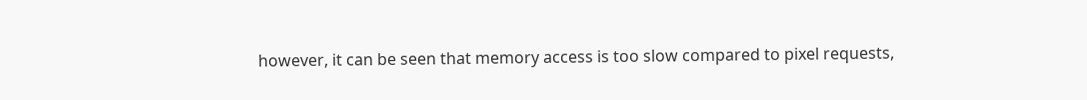however, it can be seen that memory access is too slow compared to pixel requests,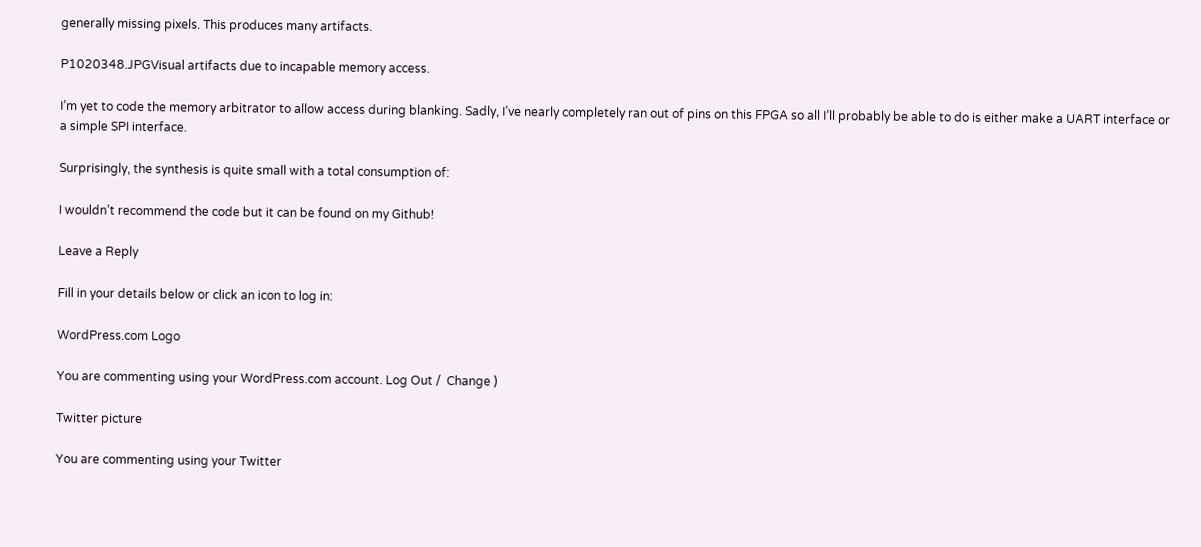generally missing pixels. This produces many artifacts.

P1020348.JPGVisual artifacts due to incapable memory access.

I’m yet to code the memory arbitrator to allow access during blanking. Sadly, I’ve nearly completely ran out of pins on this FPGA so all I’ll probably be able to do is either make a UART interface or a simple SPI interface.

Surprisingly, the synthesis is quite small with a total consumption of:

I wouldn’t recommend the code but it can be found on my Github!

Leave a Reply

Fill in your details below or click an icon to log in:

WordPress.com Logo

You are commenting using your WordPress.com account. Log Out /  Change )

Twitter picture

You are commenting using your Twitter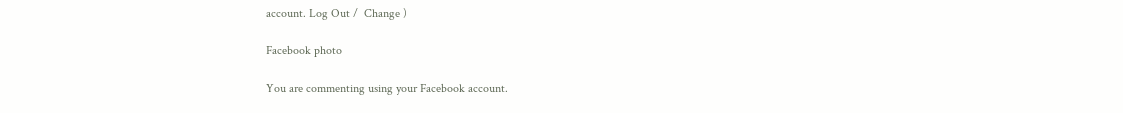account. Log Out /  Change )

Facebook photo

You are commenting using your Facebook account.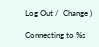Log Out /  Change )

Connecting to %s